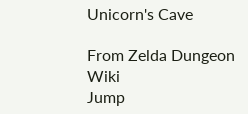Unicorn's Cave

From Zelda Dungeon Wiki
Jump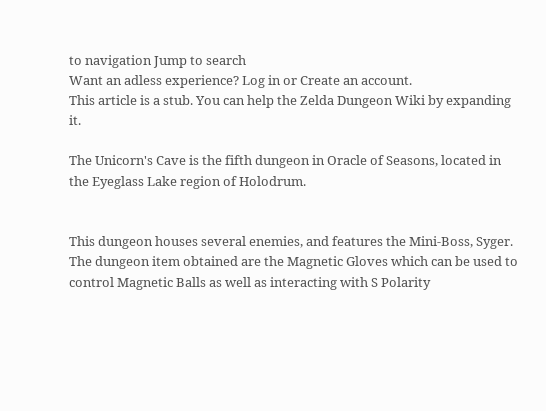to navigation Jump to search
Want an adless experience? Log in or Create an account.
This article is a stub. You can help the Zelda Dungeon Wiki by expanding it.

The Unicorn's Cave is the fifth dungeon in Oracle of Seasons, located in the Eyeglass Lake region of Holodrum.


This dungeon houses several enemies, and features the Mini-Boss, Syger. The dungeon item obtained are the Magnetic Gloves which can be used to control Magnetic Balls as well as interacting with S Polarity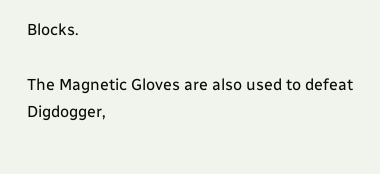Blocks.

The Magnetic Gloves are also used to defeat Digdogger,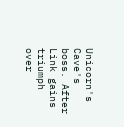Unicorn's Cave's boss. After Link gains triumph over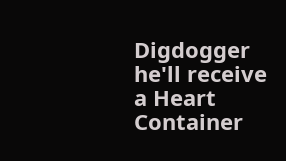Digdogger he'll receive a Heart Container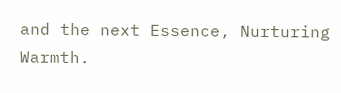and the next Essence, Nurturing Warmth.